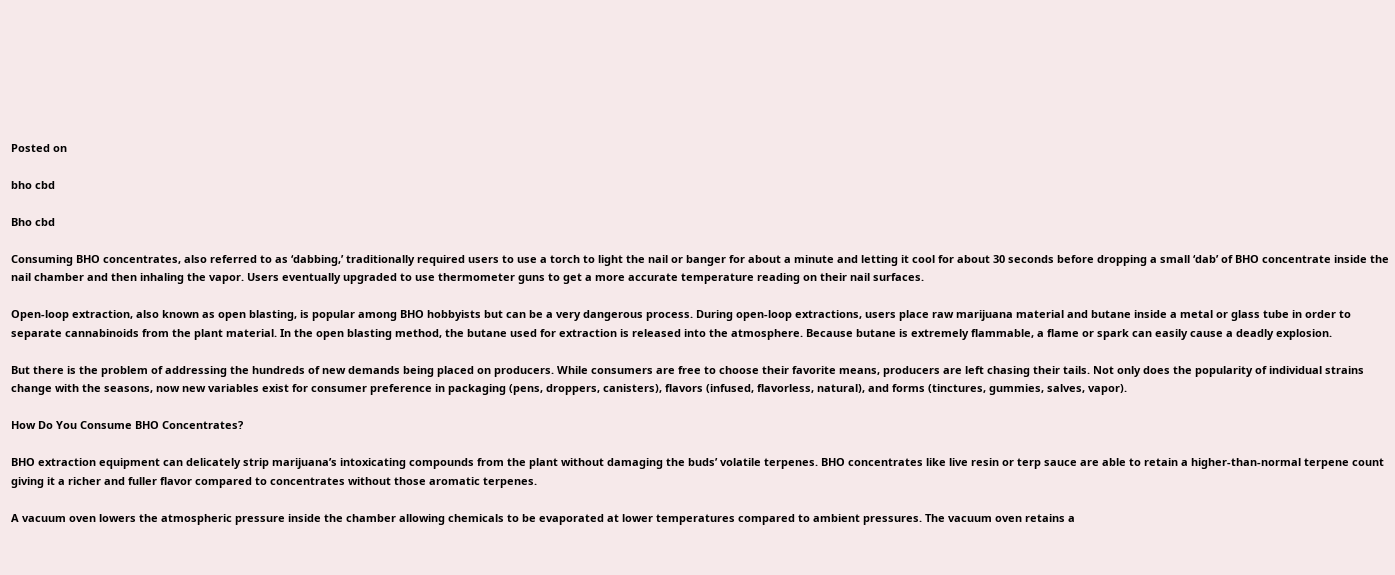Posted on

bho cbd

Bho cbd

Consuming BHO concentrates, also referred to as ‘dabbing,’ traditionally required users to use a torch to light the nail or banger for about a minute and letting it cool for about 30 seconds before dropping a small ‘dab’ of BHO concentrate inside the nail chamber and then inhaling the vapor. Users eventually upgraded to use thermometer guns to get a more accurate temperature reading on their nail surfaces.

Open-loop extraction, also known as open blasting, is popular among BHO hobbyists but can be a very dangerous process. During open-loop extractions, users place raw marijuana material and butane inside a metal or glass tube in order to separate cannabinoids from the plant material. In the open blasting method, the butane used for extraction is released into the atmosphere. Because butane is extremely flammable, a flame or spark can easily cause a deadly explosion.

But there is the problem of addressing the hundreds of new demands being placed on producers. While consumers are free to choose their favorite means, producers are left chasing their tails. Not only does the popularity of individual strains change with the seasons, now new variables exist for consumer preference in packaging (pens, droppers, canisters), flavors (infused, flavorless, natural), and forms (tinctures, gummies, salves, vapor).

How Do You Consume BHO Concentrates?

BHO extraction equipment can delicately strip marijuana’s intoxicating compounds from the plant without damaging the buds’ volatile terpenes. BHO concentrates like live resin or terp sauce are able to retain a higher-than-normal terpene count giving it a richer and fuller flavor compared to concentrates without those aromatic terpenes.

A vacuum oven lowers the atmospheric pressure inside the chamber allowing chemicals to be evaporated at lower temperatures compared to ambient pressures. The vacuum oven retains a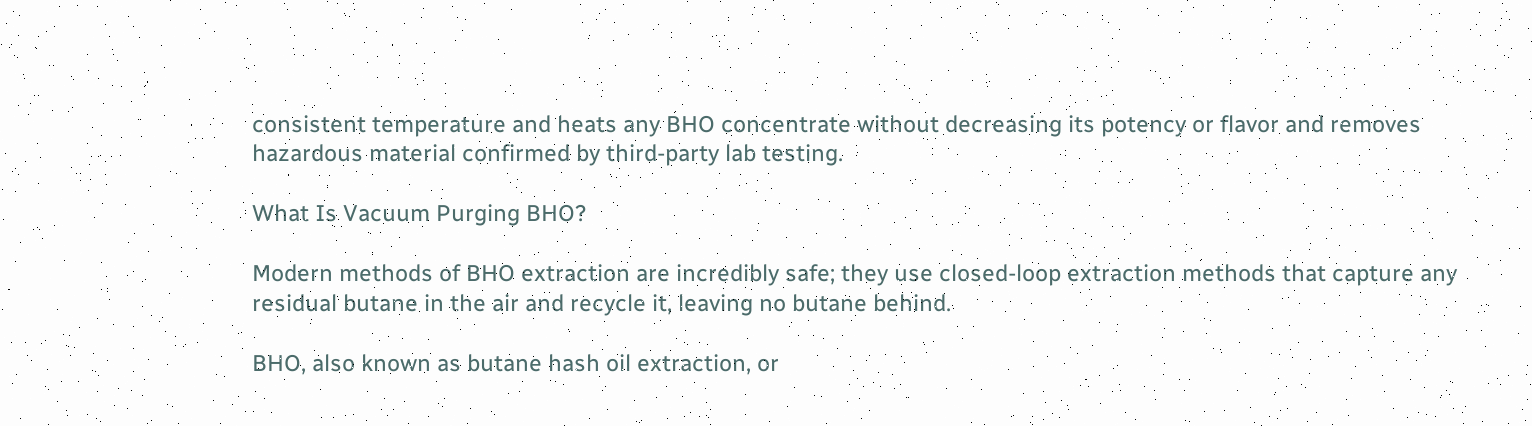consistent temperature and heats any BHO concentrate without decreasing its potency or flavor and removes hazardous material confirmed by third-party lab testing.

What Is Vacuum Purging BHO?

Modern methods of BHO extraction are incredibly safe; they use closed-loop extraction methods that capture any residual butane in the air and recycle it, leaving no butane behind.

BHO, also known as butane hash oil extraction, or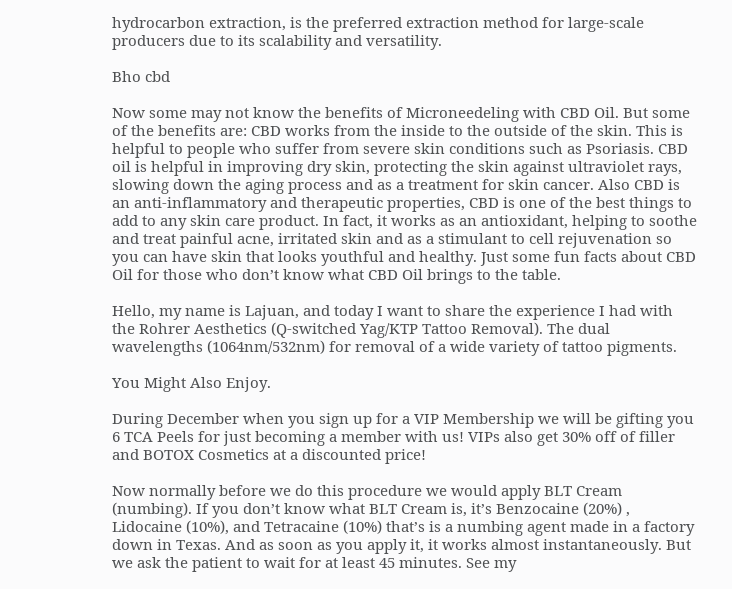hydrocarbon extraction, is the preferred extraction method for large-scale producers due to its scalability and versatility.

Bho cbd

Now some may not know the benefits of Microneedeling with CBD Oil. But some of the benefits are: CBD works from the inside to the outside of the skin. This is helpful to people who suffer from severe skin conditions such as Psoriasis. CBD oil is helpful in improving dry skin, protecting the skin against ultraviolet rays, slowing down the aging process and as a treatment for skin cancer. Also CBD is an anti-inflammatory and therapeutic properties, CBD is one of the best things to add to any skin care product. In fact, it works as an antioxidant, helping to soothe and treat painful acne, irritated skin and as a stimulant to cell rejuvenation so you can have skin that looks youthful and healthy. Just some fun facts about CBD Oil for those who don’t know what CBD Oil brings to the table.

Hello, my name is Lajuan, and today I want to share the experience I had with the Rohrer Aesthetics (Q-switched Yag/KTP Tattoo Removal). The dual wavelengths (1064nm/532nm) for removal of a wide variety of tattoo pigments.

You Might Also Enjoy.

During December when you sign up for a VIP Membership we will be gifting you 6 TCA Peels for just becoming a member with us! VIPs also get 30% off of filler and BOTOX Cosmetics at a discounted price!

Now normally before we do this procedure we would apply BLT Cream (numbing). If you don’t know what BLT Cream is, it’s Benzocaine (20%) , Lidocaine (10%), and Tetracaine (10%) that’s is a numbing agent made in a factory down in Texas. And as soon as you apply it, it works almost instantaneously. But we ask the patient to wait for at least 45 minutes. See my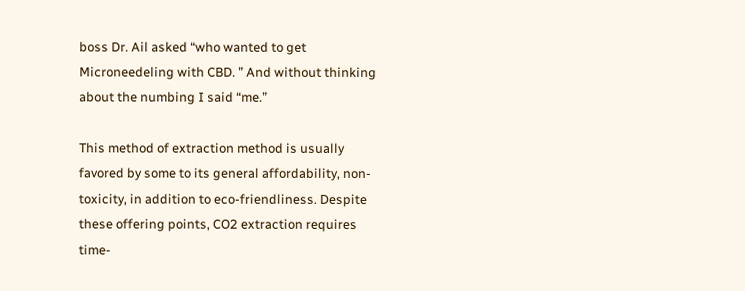boss Dr. Ail asked “who wanted to get Microneedeling with CBD. ” And without thinking about the numbing I said “me.”

This method of extraction method is usually favored by some to its general affordability, non-toxicity, in addition to eco-friendliness. Despite these offering points, CO2 extraction requires time-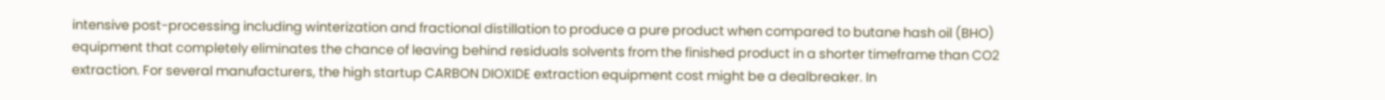intensive post-processing including winterization and fractional distillation to produce a pure product when compared to butane hash oil (BHO) equipment that completely eliminates the chance of leaving behind residuals solvents from the finished product in a shorter timeframe than CO2 extraction. For several manufacturers, the high startup CARBON DIOXIDE extraction equipment cost might be a dealbreaker. In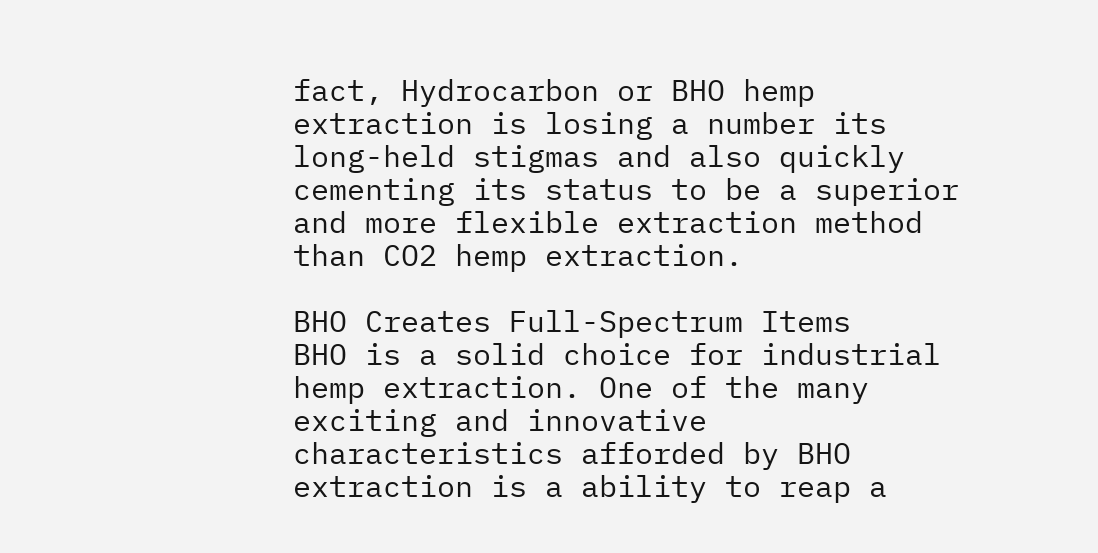fact, Hydrocarbon or BHO hemp extraction is losing a number its long-held stigmas and also quickly cementing its status to be a superior and more flexible extraction method than CO2 hemp extraction.

BHO Creates Full-Spectrum Items
BHO is a solid choice for industrial hemp extraction. One of the many exciting and innovative characteristics afforded by BHO extraction is a ability to reap a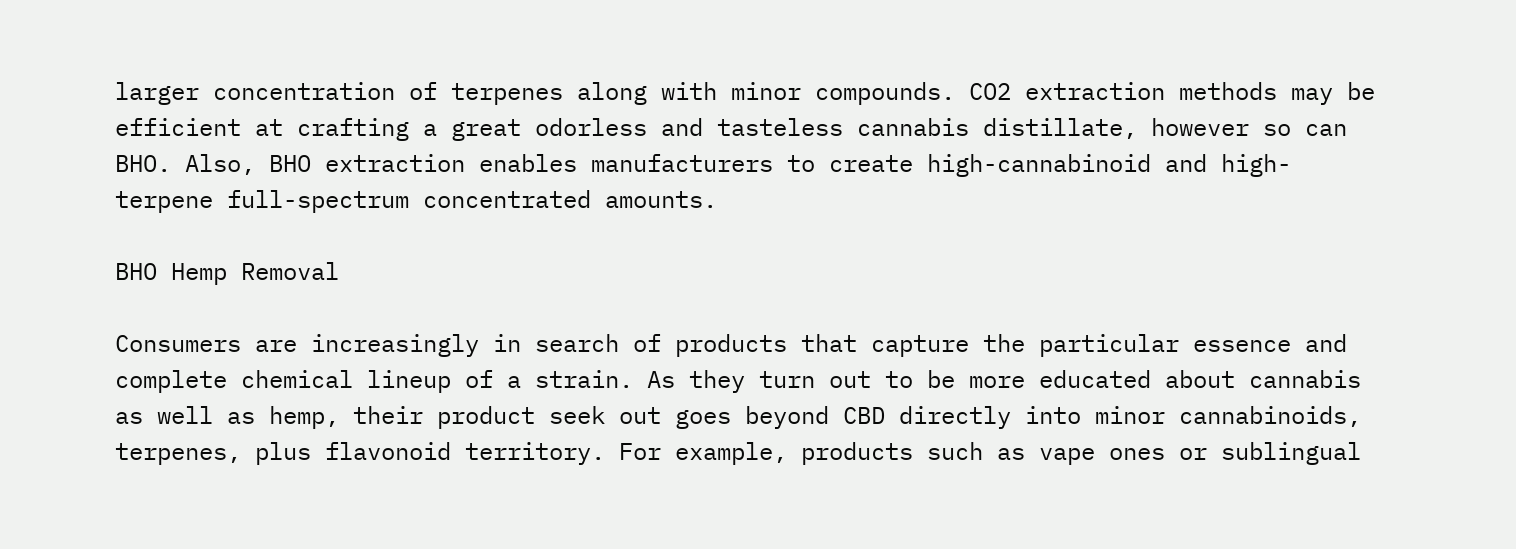larger concentration of terpenes along with minor compounds. CO2 extraction methods may be efficient at crafting a great odorless and tasteless cannabis distillate, however so can BHO. Also, BHO extraction enables manufacturers to create high-cannabinoid and high-terpene full-spectrum concentrated amounts.

BHO Hemp Removal

Consumers are increasingly in search of products that capture the particular essence and complete chemical lineup of a strain. As they turn out to be more educated about cannabis as well as hemp, their product seek out goes beyond CBD directly into minor cannabinoids, terpenes, plus flavonoid territory. For example, products such as vape ones or sublingual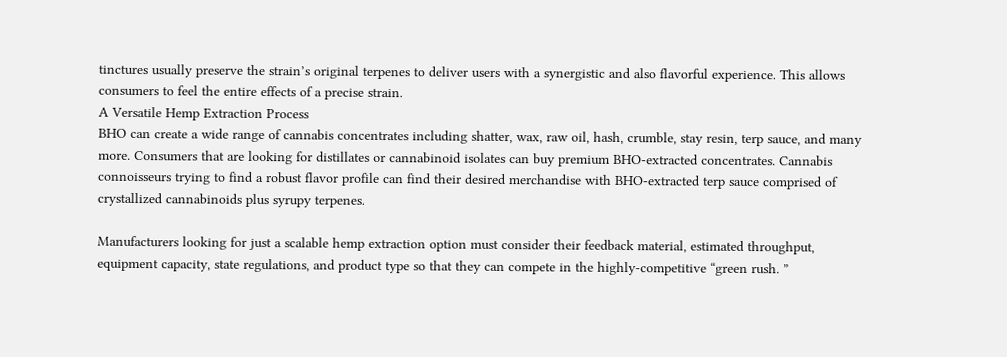tinctures usually preserve the strain’s original terpenes to deliver users with a synergistic and also flavorful experience. This allows consumers to feel the entire effects of a precise strain.
A Versatile Hemp Extraction Process
BHO can create a wide range of cannabis concentrates including shatter, wax, raw oil, hash, crumble, stay resin, terp sauce, and many more. Consumers that are looking for distillates or cannabinoid isolates can buy premium BHO-extracted concentrates. Cannabis connoisseurs trying to find a robust flavor profile can find their desired merchandise with BHO-extracted terp sauce comprised of crystallized cannabinoids plus syrupy terpenes.

Manufacturers looking for just a scalable hemp extraction option must consider their feedback material, estimated throughput, equipment capacity, state regulations, and product type so that they can compete in the highly-competitive “green rush. ”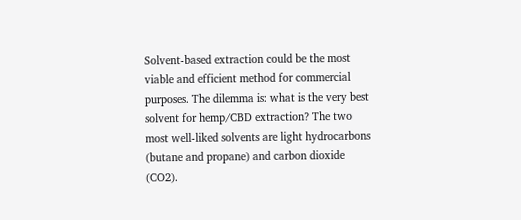Solvent-based extraction could be the most viable and efficient method for commercial purposes. The dilemma is: what is the very best solvent for hemp/CBD extraction? The two most well-liked solvents are light hydrocarbons (butane and propane) and carbon dioxide (CO2).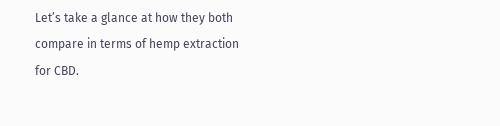Let’s take a glance at how they both compare in terms of hemp extraction for CBD.